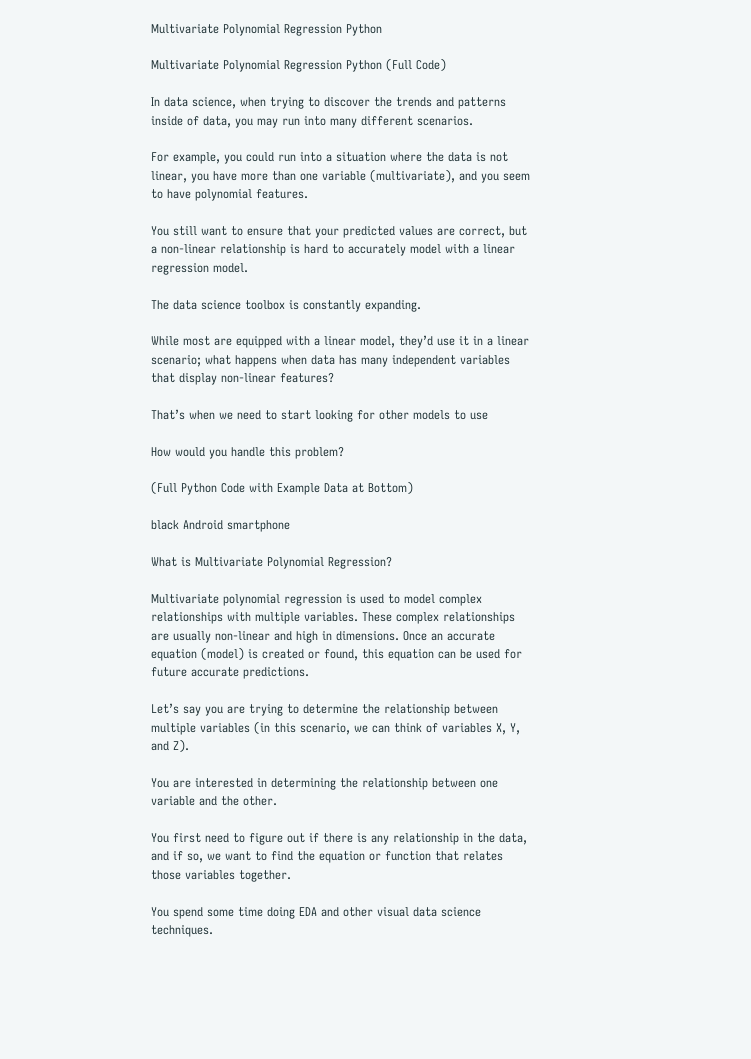Multivariate Polynomial Regression Python

Multivariate Polynomial Regression Python (Full Code)

In data science, when trying to discover the trends and patterns inside of data, you may run into many different scenarios.

For example, you could run into a situation where the data is not linear, you have more than one variable (multivariate), and you seem to have polynomial features.

You still want to ensure that your predicted values are correct, but a non-linear relationship is hard to accurately model with a linear regression model.

The data science toolbox is constantly expanding.

While most are equipped with a linear model, they’d use it in a linear scenario; what happens when data has many independent variables that display non-linear features?

That’s when we need to start looking for other models to use

How would you handle this problem?

(Full Python Code with Example Data at Bottom)

black Android smartphone

What is Multivariate Polynomial Regression?

Multivariate polynomial regression is used to model complex relationships with multiple variables. These complex relationships are usually non-linear and high in dimensions. Once an accurate equation (model) is created or found, this equation can be used for future accurate predictions.

Let’s say you are trying to determine the relationship between multiple variables (in this scenario, we can think of variables X, Y, and Z).

You are interested in determining the relationship between one variable and the other.

You first need to figure out if there is any relationship in the data, and if so, we want to find the equation or function that relates those variables together.

You spend some time doing EDA and other visual data science techniques.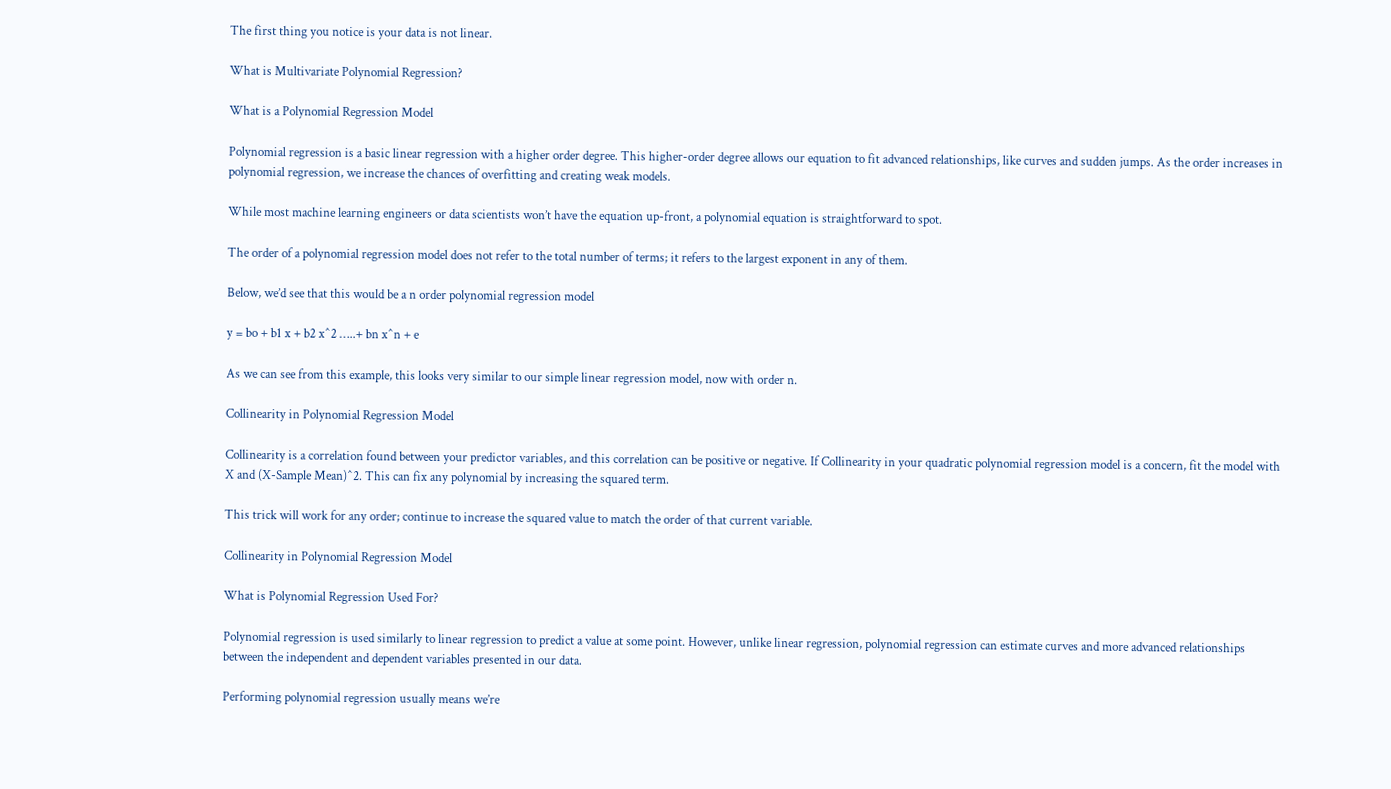The first thing you notice is your data is not linear.

What is Multivariate Polynomial Regression?

What is a Polynomial Regression Model

Polynomial regression is a basic linear regression with a higher order degree. This higher-order degree allows our equation to fit advanced relationships, like curves and sudden jumps. As the order increases in polynomial regression, we increase the chances of overfitting and creating weak models.

While most machine learning engineers or data scientists won’t have the equation up-front, a polynomial equation is straightforward to spot.

The order of a polynomial regression model does not refer to the total number of terms; it refers to the largest exponent in any of them.

Below, we’d see that this would be a n order polynomial regression model

y = bo + b1 x + b2 x^2 …..+ bn x^n + e

As we can see from this example, this looks very similar to our simple linear regression model, now with order n.

Collinearity in Polynomial Regression Model

Collinearity is a correlation found between your predictor variables, and this correlation can be positive or negative. If Collinearity in your quadratic polynomial regression model is a concern, fit the model with X and (X-Sample Mean)^2. This can fix any polynomial by increasing the squared term.

This trick will work for any order; continue to increase the squared value to match the order of that current variable.

Collinearity in Polynomial Regression Model

What is Polynomial Regression Used For?

Polynomial regression is used similarly to linear regression to predict a value at some point. However, unlike linear regression, polynomial regression can estimate curves and more advanced relationships between the independent and dependent variables presented in our data.

Performing polynomial regression usually means we’re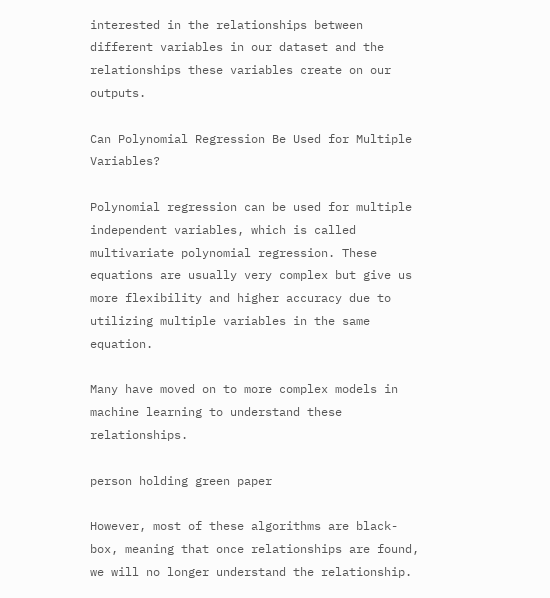interested in the relationships between different variables in our dataset and the relationships these variables create on our outputs.

Can Polynomial Regression Be Used for Multiple Variables?

Polynomial regression can be used for multiple independent variables, which is called multivariate polynomial regression. These equations are usually very complex but give us more flexibility and higher accuracy due to utilizing multiple variables in the same equation.

Many have moved on to more complex models in machine learning to understand these relationships.

person holding green paper

However, most of these algorithms are black-box, meaning that once relationships are found, we will no longer understand the relationship.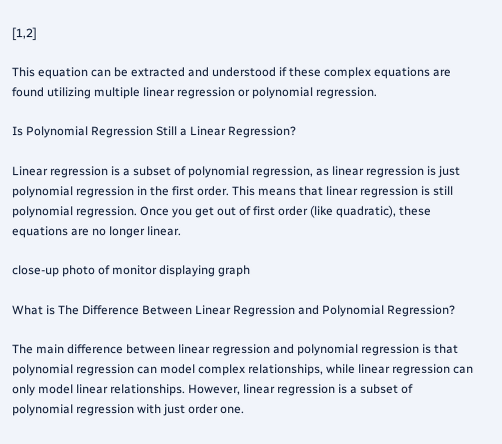[1,2]

This equation can be extracted and understood if these complex equations are found utilizing multiple linear regression or polynomial regression.

Is Polynomial Regression Still a Linear Regression?

Linear regression is a subset of polynomial regression, as linear regression is just polynomial regression in the first order. This means that linear regression is still polynomial regression. Once you get out of first order (like quadratic), these equations are no longer linear.

close-up photo of monitor displaying graph

What is The Difference Between Linear Regression and Polynomial Regression?

The main difference between linear regression and polynomial regression is that polynomial regression can model complex relationships, while linear regression can only model linear relationships. However, linear regression is a subset of polynomial regression with just order one.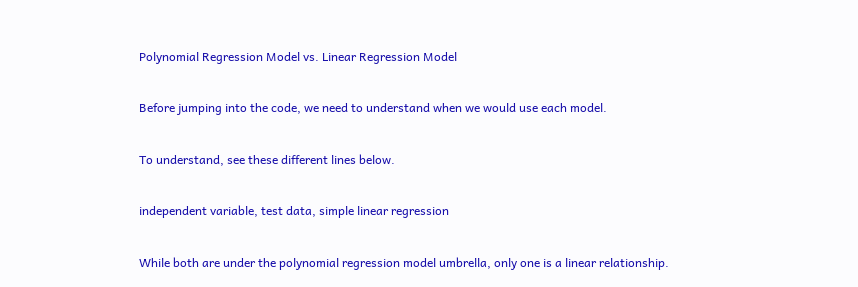Polynomial Regression Model vs. Linear Regression Model

Before jumping into the code, we need to understand when we would use each model.

To understand, see these different lines below.

independent variable, test data, simple linear regression

While both are under the polynomial regression model umbrella, only one is a linear relationship.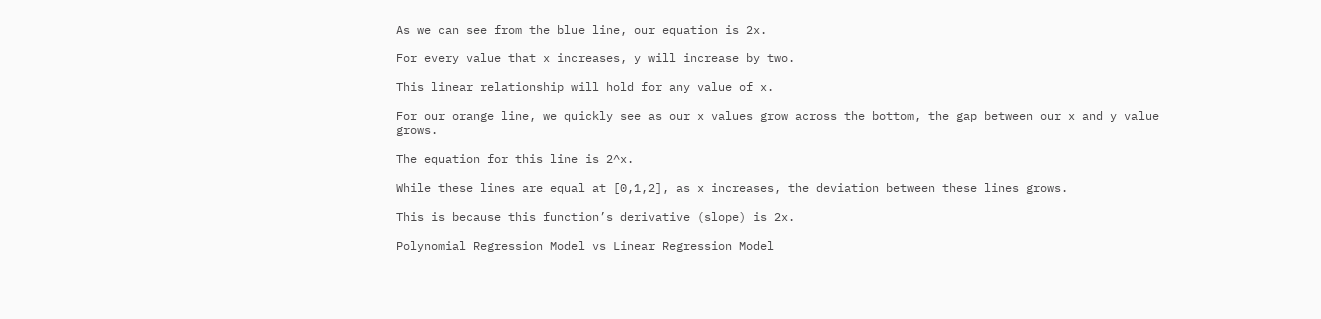As we can see from the blue line, our equation is 2x.

For every value that x increases, y will increase by two.

This linear relationship will hold for any value of x.

For our orange line, we quickly see as our x values grow across the bottom, the gap between our x and y value grows.

The equation for this line is 2^x.

While these lines are equal at [0,1,2], as x increases, the deviation between these lines grows.

This is because this function’s derivative (slope) is 2x.

Polynomial Regression Model vs Linear Regression Model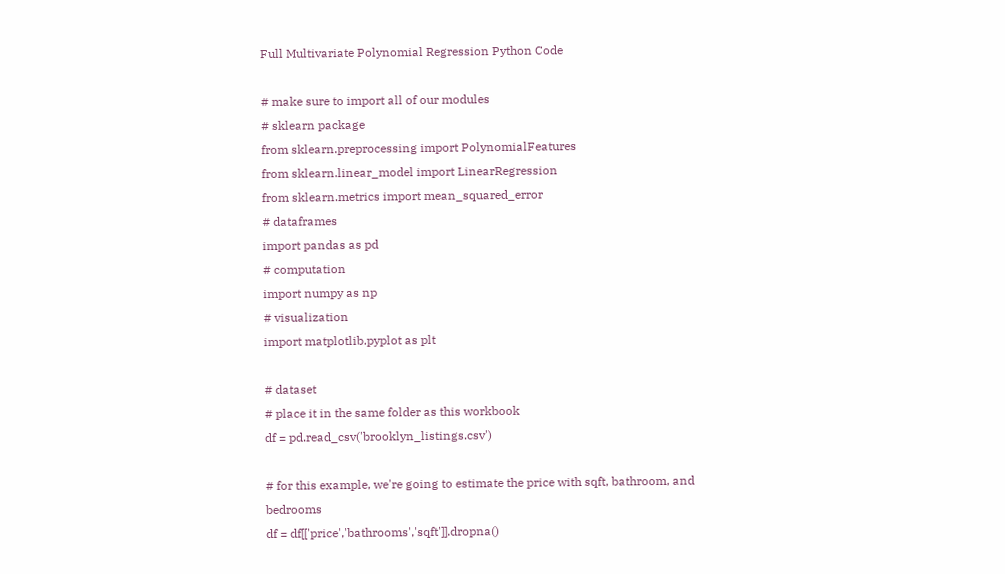Full Multivariate Polynomial Regression Python Code

# make sure to import all of our modules
# sklearn package
from sklearn.preprocessing import PolynomialFeatures
from sklearn.linear_model import LinearRegression
from sklearn.metrics import mean_squared_error
# dataframes
import pandas as pd
# computation
import numpy as np
# visualization
import matplotlib.pyplot as plt

# dataset
# place it in the same folder as this workbook
df = pd.read_csv('brooklyn_listings.csv')

# for this example, we're going to estimate the price with sqft, bathroom, and bedrooms
df = df[['price','bathrooms','sqft']].dropna()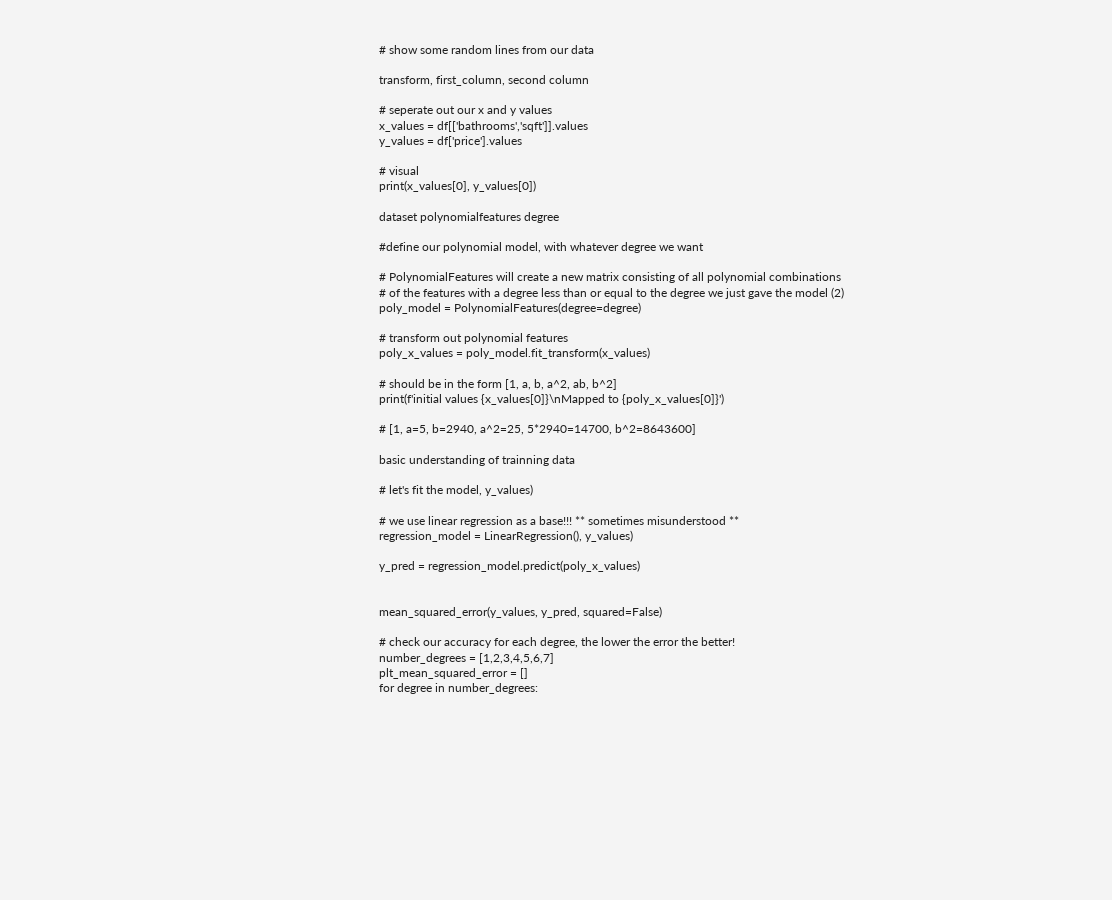# show some random lines from our data

transform, first_column, second column

# seperate out our x and y values
x_values = df[['bathrooms','sqft']].values
y_values = df['price'].values

# visual
print(x_values[0], y_values[0])

dataset polynomialfeatures degree

#define our polynomial model, with whatever degree we want

# PolynomialFeatures will create a new matrix consisting of all polynomial combinations
# of the features with a degree less than or equal to the degree we just gave the model (2)
poly_model = PolynomialFeatures(degree=degree)

# transform out polynomial features
poly_x_values = poly_model.fit_transform(x_values)

# should be in the form [1, a, b, a^2, ab, b^2]
print(f'initial values {x_values[0]}\nMapped to {poly_x_values[0]}')

# [1, a=5, b=2940, a^2=25, 5*2940=14700, b^2=8643600]

basic understanding of trainning data

# let's fit the model, y_values)

# we use linear regression as a base!!! ** sometimes misunderstood **
regression_model = LinearRegression(), y_values)

y_pred = regression_model.predict(poly_x_values)


mean_squared_error(y_values, y_pred, squared=False)

# check our accuracy for each degree, the lower the error the better!
number_degrees = [1,2,3,4,5,6,7]
plt_mean_squared_error = []
for degree in number_degrees: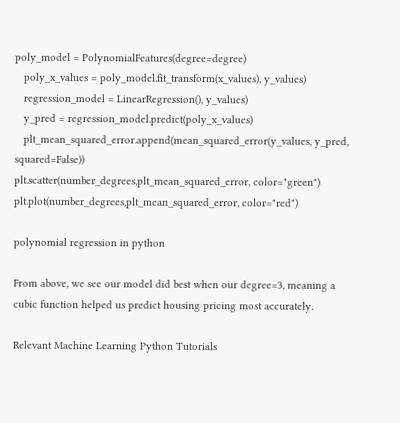poly_model = PolynomialFeatures(degree=degree)
   poly_x_values = poly_model.fit_transform(x_values), y_values)
   regression_model = LinearRegression(), y_values)
   y_pred = regression_model.predict(poly_x_values)
   plt_mean_squared_error.append(mean_squared_error(y_values, y_pred, squared=False))
plt.scatter(number_degrees,plt_mean_squared_error, color="green")
plt.plot(number_degrees,plt_mean_squared_error, color="red")

polynomial regression in python

From above, we see our model did best when our degree=3, meaning a cubic function helped us predict housing pricing most accurately.

Relevant Machine Learning Python Tutorials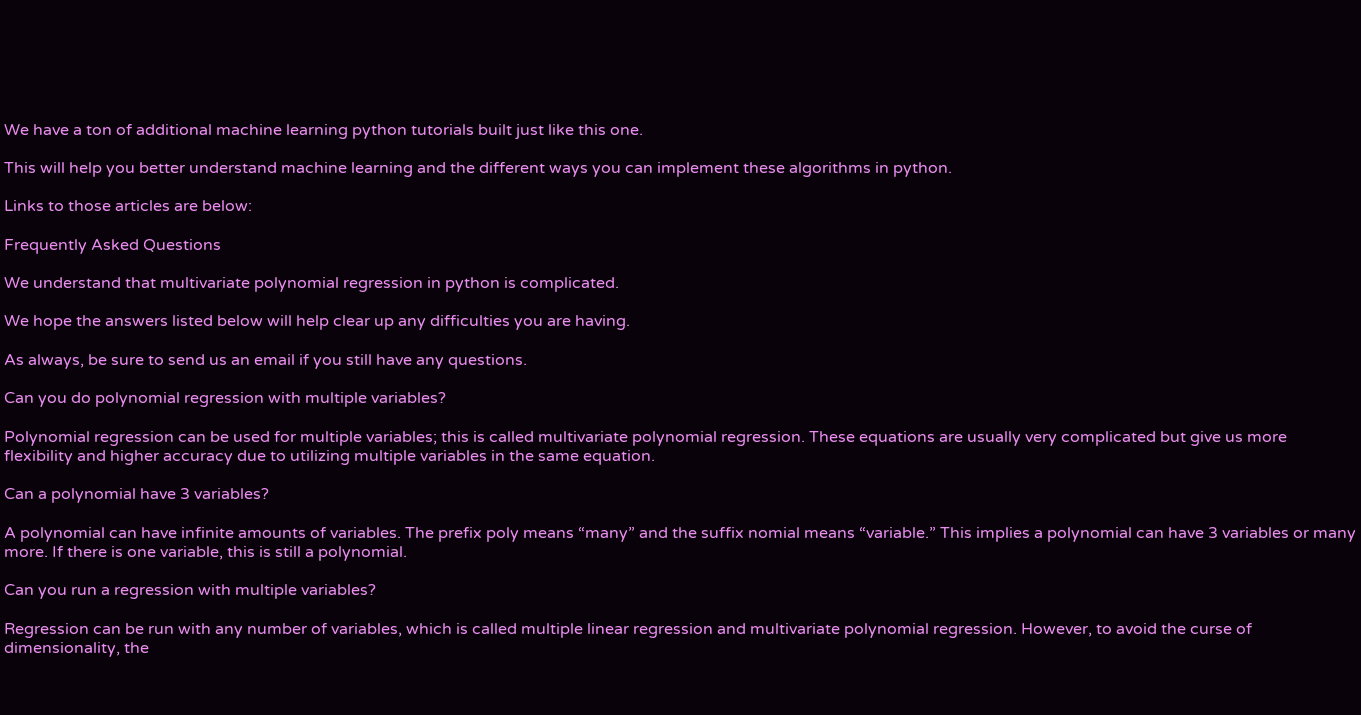We have a ton of additional machine learning python tutorials built just like this one.

This will help you better understand machine learning and the different ways you can implement these algorithms in python.

Links to those articles are below:

Frequently Asked Questions

We understand that multivariate polynomial regression in python is complicated.

We hope the answers listed below will help clear up any difficulties you are having.

As always, be sure to send us an email if you still have any questions.

Can you do polynomial regression with multiple variables?

Polynomial regression can be used for multiple variables; this is called multivariate polynomial regression. These equations are usually very complicated but give us more flexibility and higher accuracy due to utilizing multiple variables in the same equation.

Can a polynomial have 3 variables?

A polynomial can have infinite amounts of variables. The prefix poly means “many” and the suffix nomial means “variable.” This implies a polynomial can have 3 variables or many more. If there is one variable, this is still a polynomial.

Can you run a regression with multiple variables?

Regression can be run with any number of variables, which is called multiple linear regression and multivariate polynomial regression. However, to avoid the curse of dimensionality, the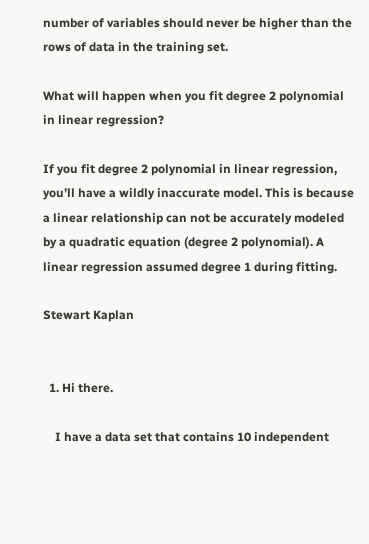number of variables should never be higher than the rows of data in the training set.

What will happen when you fit degree 2 polynomial in linear regression?

If you fit degree 2 polynomial in linear regression, you’ll have a wildly inaccurate model. This is because a linear relationship can not be accurately modeled by a quadratic equation (degree 2 polynomial). A linear regression assumed degree 1 during fitting.

Stewart Kaplan


  1. Hi there.

    I have a data set that contains 10 independent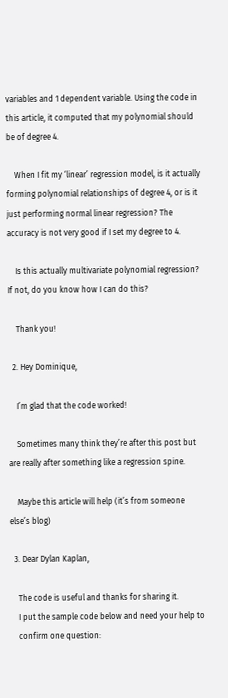variables and 1 dependent variable. Using the code in this article, it computed that my polynomial should be of degree 4.

    When I fit my ‘linear’ regression model, is it actually forming polynomial relationships of degree 4, or is it just performing normal linear regression? The accuracy is not very good if I set my degree to 4.

    Is this actually multivariate polynomial regression? If not, do you know how I can do this?

    Thank you!

  2. Hey Dominique,

    I’m glad that the code worked!

    Sometimes many think they’re after this post but are really after something like a regression spine.

    Maybe this article will help (it’s from someone else’s blog)

  3. Dear Dylan Kaplan,

    The code is useful and thanks for sharing it.
    I put the sample code below and need your help to
    confirm one question: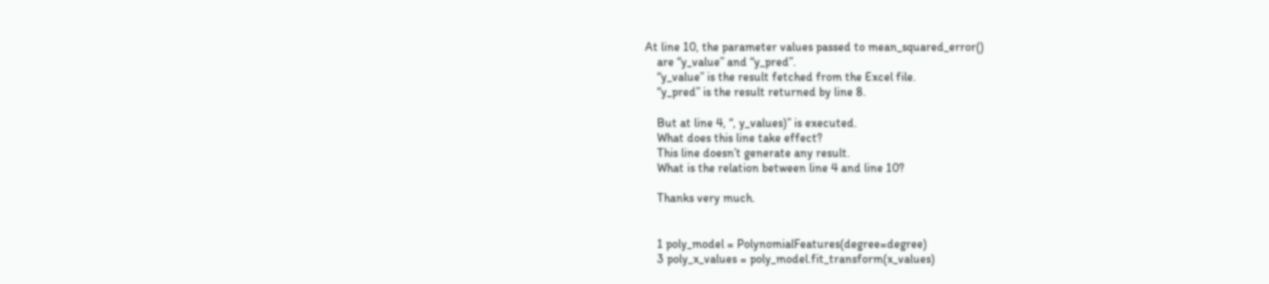At line 10, the parameter values passed to mean_squared_error()
    are “y_value” and “y_pred”.
    “y_value” is the result fetched from the Excel file.
    “y_pred” is the result returned by line 8.

    But at line 4, “, y_values)” is executed.
    What does this line take effect?
    This line doesn’t generate any result.
    What is the relation between line 4 and line 10?

    Thanks very much.


    1 poly_model = PolynomialFeatures(degree=degree)
    3 poly_x_values = poly_model.fit_transform(x_values)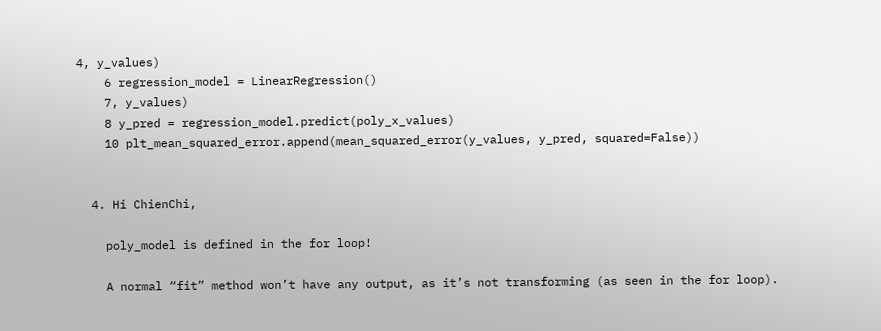4, y_values)
    6 regression_model = LinearRegression()
    7, y_values)
    8 y_pred = regression_model.predict(poly_x_values)
    10 plt_mean_squared_error.append(mean_squared_error(y_values, y_pred, squared=False))


  4. Hi ChienChi,

    poly_model is defined in the for loop!

    A normal “fit” method won’t have any output, as it’s not transforming (as seen in the for loop).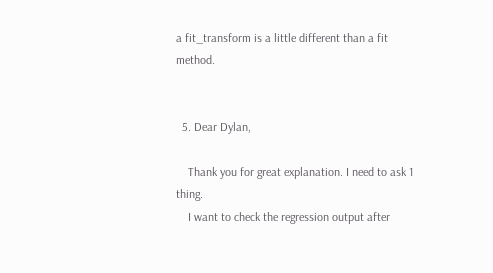a fit_transform is a little different than a fit method.


  5. Dear Dylan,

    Thank you for great explanation. I need to ask 1 thing.
    I want to check the regression output after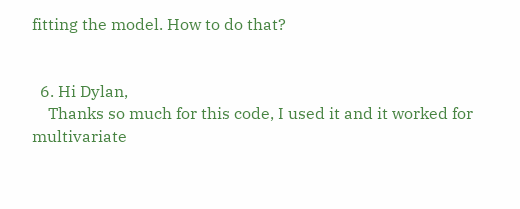fitting the model. How to do that?


  6. Hi Dylan,
    Thanks so much for this code, I used it and it worked for multivariate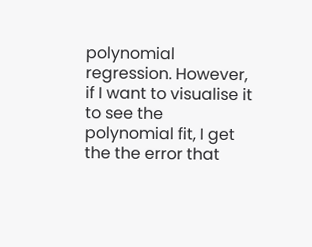polynomial regression. However, if I want to visualise it to see the polynomial fit, I get the the error that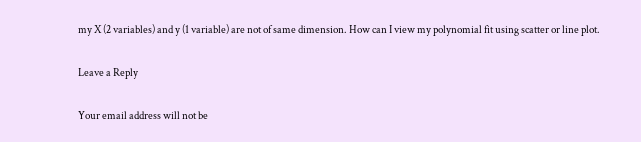my X (2 variables) and y (1 variable) are not of same dimension. How can I view my polynomial fit using scatter or line plot.

Leave a Reply

Your email address will not be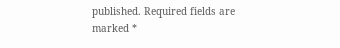published. Required fields are marked *